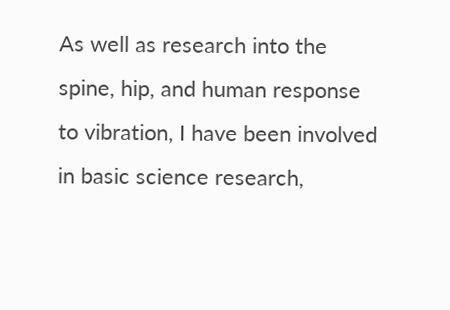As well as research into the spine, hip, and human response to vibration, I have been involved in basic science research,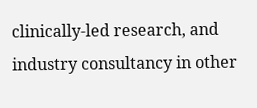clinically-led research, and industry consultancy in other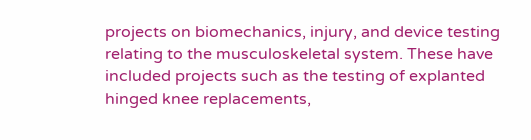projects on biomechanics, injury, and device testing relating to the musculoskeletal system. These have included projects such as the testing of explanted hinged knee replacements,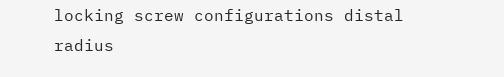locking screw configurations distal radius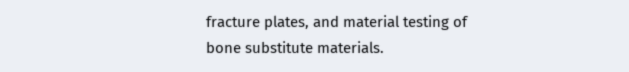fracture plates, and material testing of bone substitute materials.